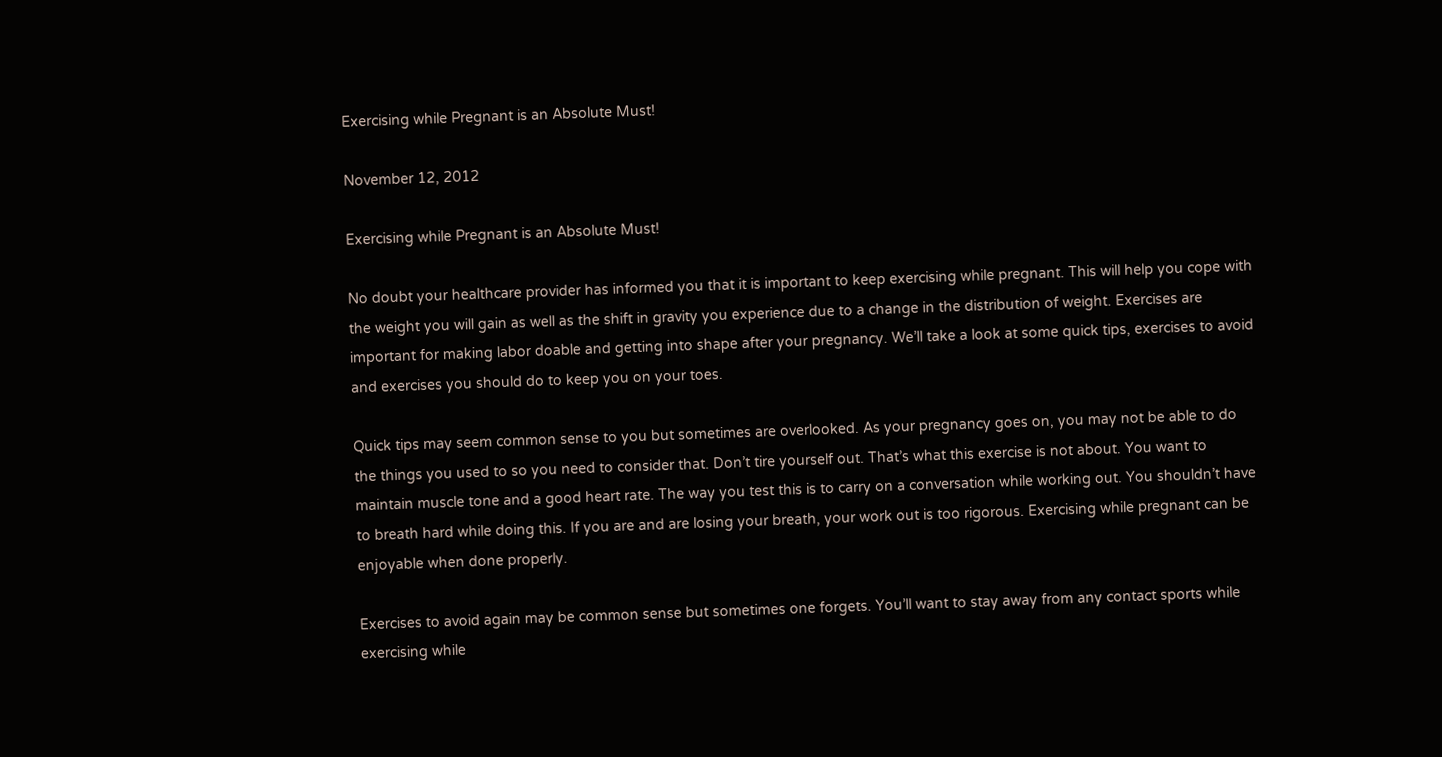Exercising while Pregnant is an Absolute Must!

November 12, 2012

Exercising while Pregnant is an Absolute Must!

No doubt your healthcare provider has informed you that it is important to keep exercising while pregnant. This will help you cope with the weight you will gain as well as the shift in gravity you experience due to a change in the distribution of weight. Exercises are important for making labor doable and getting into shape after your pregnancy. We’ll take a look at some quick tips, exercises to avoid and exercises you should do to keep you on your toes.

Quick tips may seem common sense to you but sometimes are overlooked. As your pregnancy goes on, you may not be able to do the things you used to so you need to consider that. Don’t tire yourself out. That’s what this exercise is not about. You want to maintain muscle tone and a good heart rate. The way you test this is to carry on a conversation while working out. You shouldn’t have to breath hard while doing this. If you are and are losing your breath, your work out is too rigorous. Exercising while pregnant can be enjoyable when done properly.

Exercises to avoid again may be common sense but sometimes one forgets. You’ll want to stay away from any contact sports while exercising while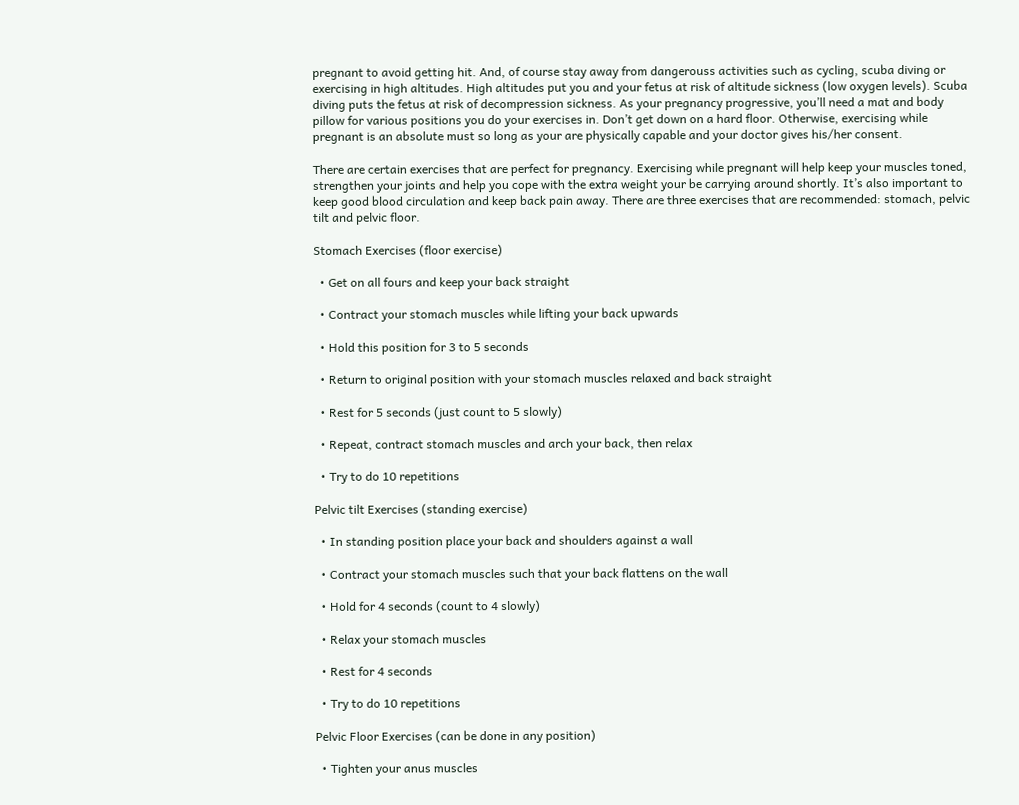pregnant to avoid getting hit. And, of course stay away from dangerouss activities such as cycling, scuba diving or exercising in high altitudes. High altitudes put you and your fetus at risk of altitude sickness (low oxygen levels). Scuba diving puts the fetus at risk of decompression sickness. As your pregnancy progressive, you’ll need a mat and body pillow for various positions you do your exercises in. Don’t get down on a hard floor. Otherwise, exercising while pregnant is an absolute must so long as your are physically capable and your doctor gives his/her consent.

There are certain exercises that are perfect for pregnancy. Exercising while pregnant will help keep your muscles toned, strengthen your joints and help you cope with the extra weight your be carrying around shortly. It’s also important to keep good blood circulation and keep back pain away. There are three exercises that are recommended: stomach, pelvic tilt and pelvic floor.

Stomach Exercises (floor exercise)

  • Get on all fours and keep your back straight

  • Contract your stomach muscles while lifting your back upwards

  • Hold this position for 3 to 5 seconds

  • Return to original position with your stomach muscles relaxed and back straight

  • Rest for 5 seconds (just count to 5 slowly)

  • Repeat, contract stomach muscles and arch your back, then relax

  • Try to do 10 repetitions

Pelvic tilt Exercises (standing exercise)

  • In standing position place your back and shoulders against a wall

  • Contract your stomach muscles such that your back flattens on the wall

  • Hold for 4 seconds (count to 4 slowly)

  • Relax your stomach muscles

  • Rest for 4 seconds

  • Try to do 10 repetitions

Pelvic Floor Exercises (can be done in any position)

  • Tighten your anus muscles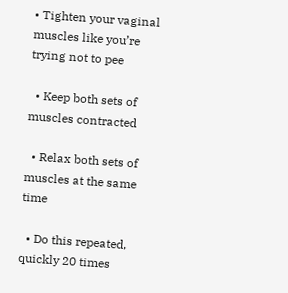• Tighten your vaginal muscles like you’re trying not to pee

  • Keep both sets of muscles contracted

  • Relax both sets of muscles at the same time

  • Do this repeated, quickly 20 times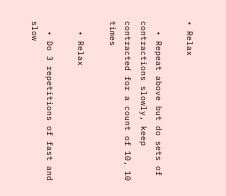• Relax

  • Repeat above but do sets of contractions slowly, keep contracted for a count of 10, 10 times

  • Relax

  • Do 3 repetitions of fast and slow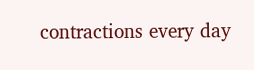contractions every day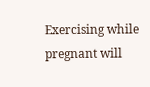Exercising while pregnant will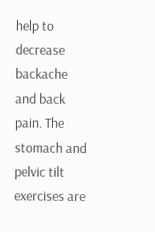help to decrease backache and back pain. The stomach and pelvic tilt exercises are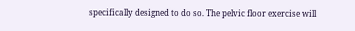specifically designed to do so. The pelvic floor exercise will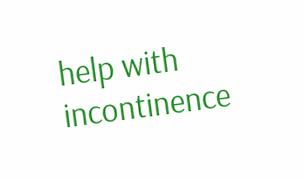help with incontinence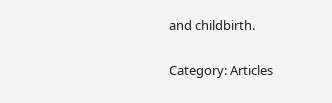and childbirth.

Category: Articles